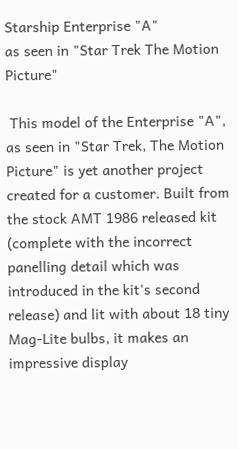Starship Enterprise "A"
as seen in "Star Trek The Motion Picture"

 This model of the Enterprise "A", as seen in "Star Trek, The Motion Picture" is yet another project created for a customer. Built from the stock AMT 1986 released kit (complete with the incorrect panelling detail which was introduced in the kit's second release) and lit with about 18 tiny Mag-Lite bulbs, it makes an impressive display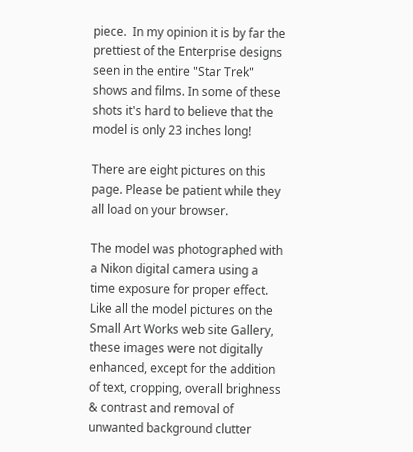piece.  In my opinion it is by far the prettiest of the Enterprise designs seen in the entire "Star Trek" shows and films. In some of these shots it's hard to believe that the model is only 23 inches long!

There are eight pictures on this page. Please be patient while they all load on your browser.

The model was photographed with a Nikon digital camera using a time exposure for proper effect. Like all the model pictures on the Small Art Works web site Gallery, these images were not digitally enhanced, except for the addition of text, cropping, overall brighness & contrast and removal of unwanted background clutter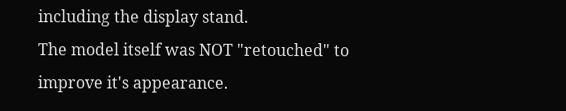including the display stand.
The model itself was NOT "retouched" to improve it's appearance.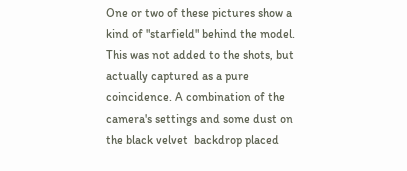One or two of these pictures show a kind of "starfield" behind the model. This was not added to the shots, but actually captured as a pure coincidence. A combination of the camera's settings and some dust on the black velvet  backdrop placed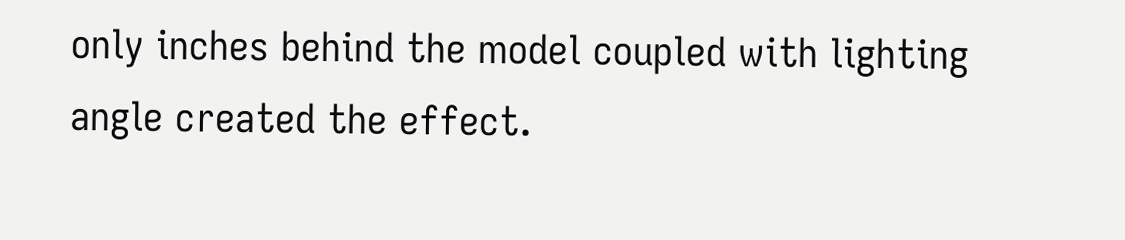only inches behind the model coupled with lighting angle created the effect.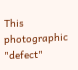This photographic "defect"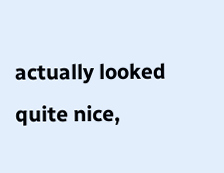actually looked quite nice,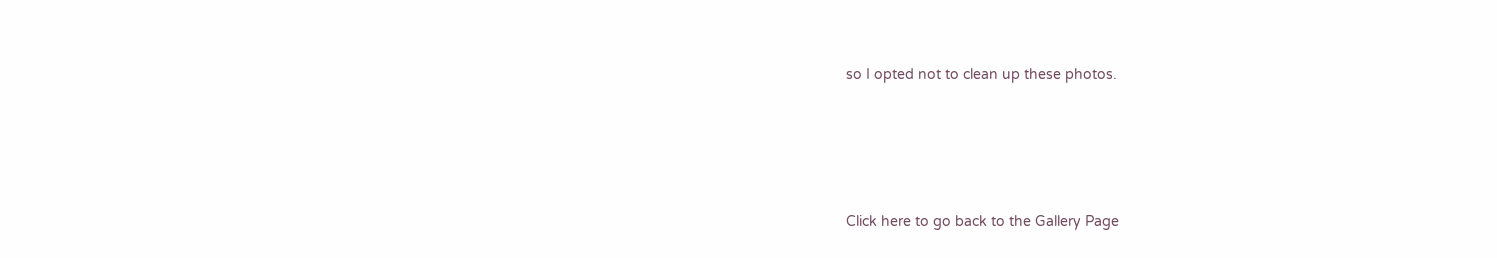so I opted not to clean up these photos.




Click here to go back to the Gallery Page